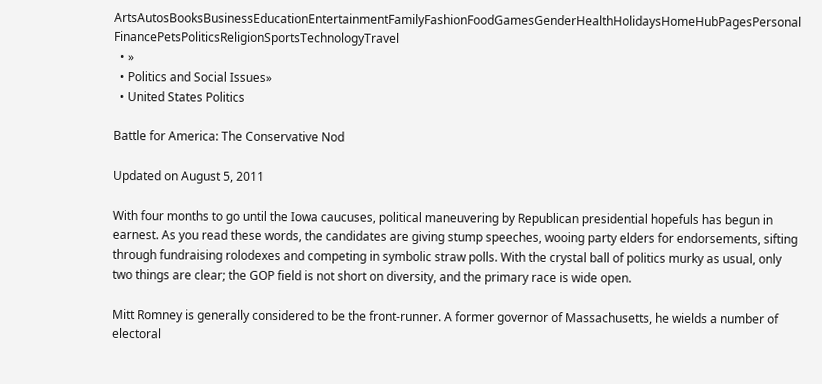ArtsAutosBooksBusinessEducationEntertainmentFamilyFashionFoodGamesGenderHealthHolidaysHomeHubPagesPersonal FinancePetsPoliticsReligionSportsTechnologyTravel
  • »
  • Politics and Social Issues»
  • United States Politics

Battle for America: The Conservative Nod

Updated on August 5, 2011

With four months to go until the Iowa caucuses, political maneuvering by Republican presidential hopefuls has begun in earnest. As you read these words, the candidates are giving stump speeches, wooing party elders for endorsements, sifting through fundraising rolodexes and competing in symbolic straw polls. With the crystal ball of politics murky as usual, only two things are clear; the GOP field is not short on diversity, and the primary race is wide open.

Mitt Romney is generally considered to be the front-runner. A former governor of Massachusetts, he wields a number of electoral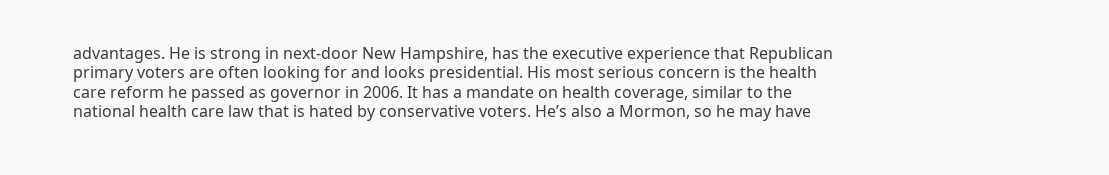advantages. He is strong in next-door New Hampshire, has the executive experience that Republican primary voters are often looking for and looks presidential. His most serious concern is the health care reform he passed as governor in 2006. It has a mandate on health coverage, similar to the national health care law that is hated by conservative voters. He’s also a Mormon, so he may have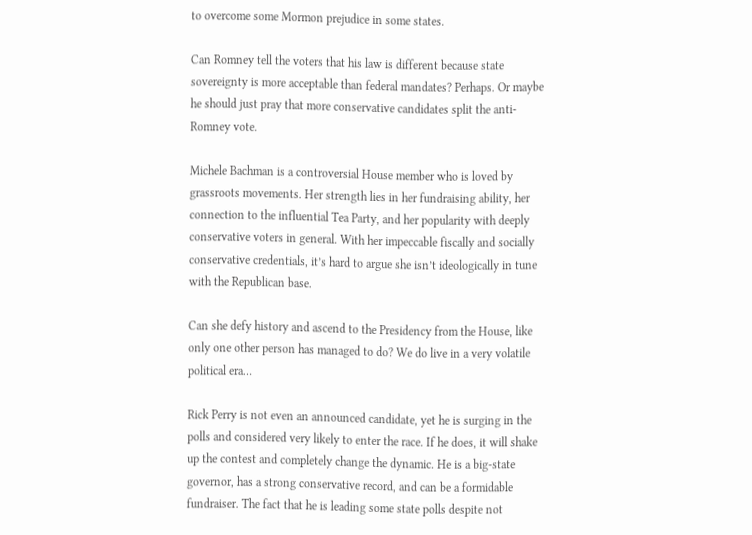to overcome some Mormon prejudice in some states.

Can Romney tell the voters that his law is different because state sovereignty is more acceptable than federal mandates? Perhaps. Or maybe he should just pray that more conservative candidates split the anti-Romney vote.

Michele Bachman is a controversial House member who is loved by grassroots movements. Her strength lies in her fundraising ability, her connection to the influential Tea Party, and her popularity with deeply conservative voters in general. With her impeccable fiscally and socially conservative credentials, it’s hard to argue she isn’t ideologically in tune with the Republican base.

Can she defy history and ascend to the Presidency from the House, like only one other person has managed to do? We do live in a very volatile political era…

Rick Perry is not even an announced candidate, yet he is surging in the polls and considered very likely to enter the race. If he does, it will shake up the contest and completely change the dynamic. He is a big-state governor, has a strong conservative record, and can be a formidable fundraiser. The fact that he is leading some state polls despite not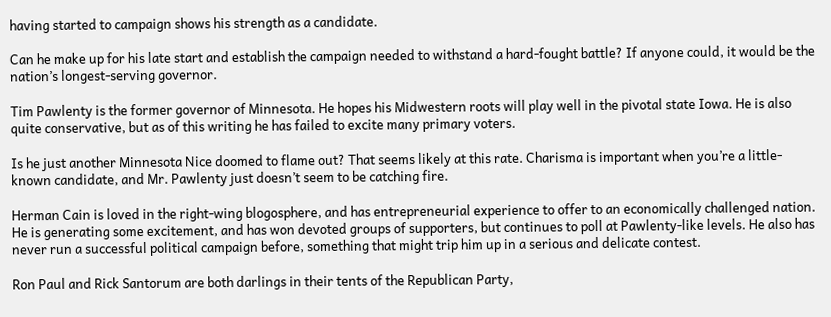having started to campaign shows his strength as a candidate.

Can he make up for his late start and establish the campaign needed to withstand a hard-fought battle? If anyone could, it would be the nation’s longest-serving governor.

Tim Pawlenty is the former governor of Minnesota. He hopes his Midwestern roots will play well in the pivotal state Iowa. He is also quite conservative, but as of this writing he has failed to excite many primary voters.

Is he just another Minnesota Nice doomed to flame out? That seems likely at this rate. Charisma is important when you’re a little-known candidate, and Mr. Pawlenty just doesn’t seem to be catching fire.

Herman Cain is loved in the right-wing blogosphere, and has entrepreneurial experience to offer to an economically challenged nation. He is generating some excitement, and has won devoted groups of supporters, but continues to poll at Pawlenty-like levels. He also has never run a successful political campaign before, something that might trip him up in a serious and delicate contest.

Ron Paul and Rick Santorum are both darlings in their tents of the Republican Party,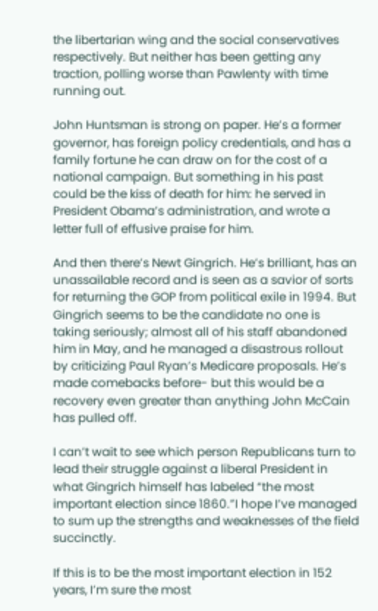the libertarian wing and the social conservatives respectively. But neither has been getting any traction, polling worse than Pawlenty with time running out.

John Huntsman is strong on paper. He’s a former governor, has foreign policy credentials, and has a family fortune he can draw on for the cost of a national campaign. But something in his past could be the kiss of death for him: he served in President Obama’s administration, and wrote a letter full of effusive praise for him.

And then there’s Newt Gingrich. He’s brilliant, has an unassailable record and is seen as a savior of sorts for returning the GOP from political exile in 1994. But Gingrich seems to be the candidate no one is taking seriously; almost all of his staff abandoned him in May, and he managed a disastrous rollout by criticizing Paul Ryan’s Medicare proposals. He’s made comebacks before- but this would be a recovery even greater than anything John McCain has pulled off.

I can’t wait to see which person Republicans turn to lead their struggle against a liberal President in what Gingrich himself has labeled “the most important election since 1860.”I hope I’ve managed to sum up the strengths and weaknesses of the field succinctly.

If this is to be the most important election in 152 years, I’m sure the most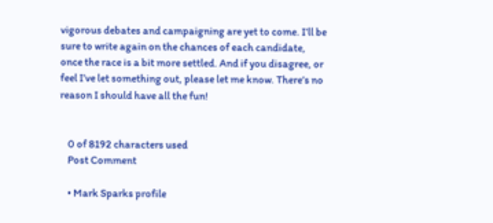vigorous debates and campaigning are yet to come. I’ll be sure to write again on the chances of each candidate, once the race is a bit more settled. And if you disagree, or feel I’ve let something out, please let me know. There’s no reason I should have all the fun!


    0 of 8192 characters used
    Post Comment

    • Mark Sparks profile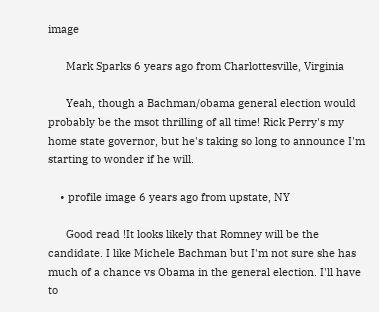image

      Mark Sparks 6 years ago from Charlottesville, Virginia

      Yeah, though a Bachman/obama general election would probably be the msot thrilling of all time! Rick Perry's my home state governor, but he's taking so long to announce I'm starting to wonder if he will.

    • profile image 6 years ago from upstate, NY

      Good read !It looks likely that Romney will be the candidate. I like Michele Bachman but I'm not sure she has much of a chance vs Obama in the general election. I'll have to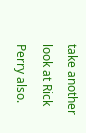take another look at Rick Perry also.